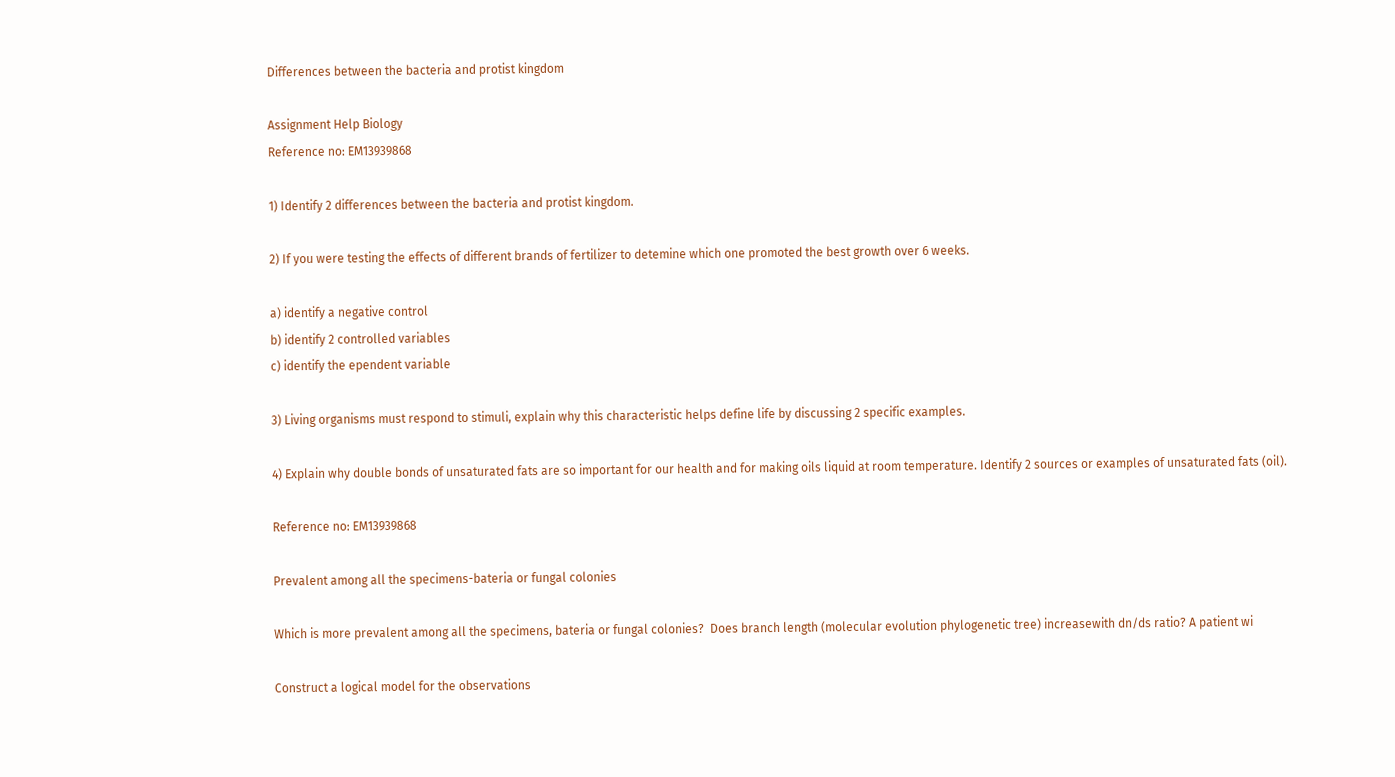Differences between the bacteria and protist kingdom

Assignment Help Biology
Reference no: EM13939868

1) Identify 2 differences between the bacteria and protist kingdom.

2) If you were testing the effects of different brands of fertilizer to detemine which one promoted the best growth over 6 weeks.

a) identify a negative control
b) identify 2 controlled variables
c) identify the ependent variable

3) Living organisms must respond to stimuli, explain why this characteristic helps define life by discussing 2 specific examples.

4) Explain why double bonds of unsaturated fats are so important for our health and for making oils liquid at room temperature. Identify 2 sources or examples of unsaturated fats (oil).

Reference no: EM13939868

Prevalent among all the specimens-bateria or fungal colonies

Which is more prevalent among all the specimens, bateria or fungal colonies?  Does branch length (molecular evolution phylogenetic tree) increasewith dn/ds ratio? A patient wi

Construct a logical model for the observations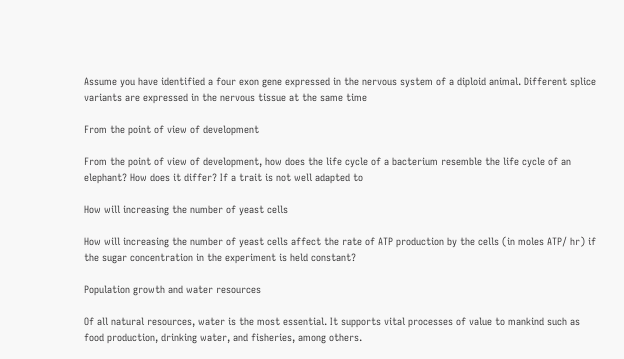Assume you have identified a four exon gene expressed in the nervous system of a diploid animal. Different splice variants are expressed in the nervous tissue at the same time

From the point of view of development

From the point of view of development, how does the life cycle of a bacterium resemble the life cycle of an elephant? How does it differ? If a trait is not well adapted to

How will increasing the number of yeast cells

How will increasing the number of yeast cells affect the rate of ATP production by the cells (in moles ATP/ hr) if the sugar concentration in the experiment is held constant?

Population growth and water resources

Of all natural resources, water is the most essential. It supports vital processes of value to mankind such as food production, drinking water, and fisheries, among others.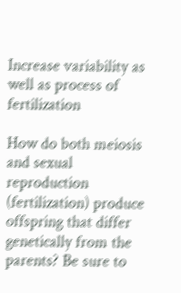Increase variability as well as process of fertilization

How do both meiosis and sexual reproduction (fertilization) produce offspring that differ genetically from the parents? Be sure to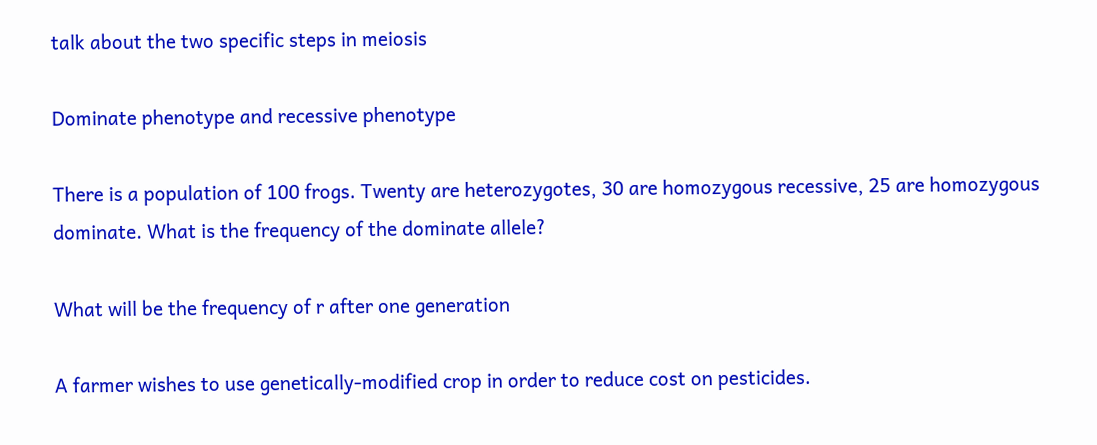talk about the two specific steps in meiosis

Dominate phenotype and recessive phenotype

There is a population of 100 frogs. Twenty are heterozygotes, 30 are homozygous recessive, 25 are homozygous dominate. What is the frequency of the dominate allele?

What will be the frequency of r after one generation

A farmer wishes to use genetically-modified crop in order to reduce cost on pesticides.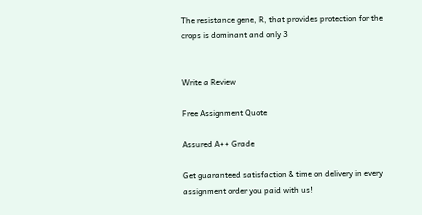The resistance gene, R, that provides protection for the crops is dominant and only 3


Write a Review

Free Assignment Quote

Assured A++ Grade

Get guaranteed satisfaction & time on delivery in every assignment order you paid with us!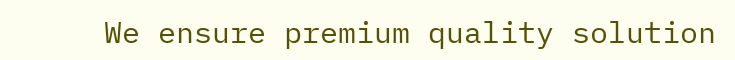We ensure premium quality solution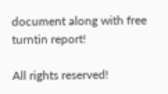document along with free turntin report!

All rights reserved!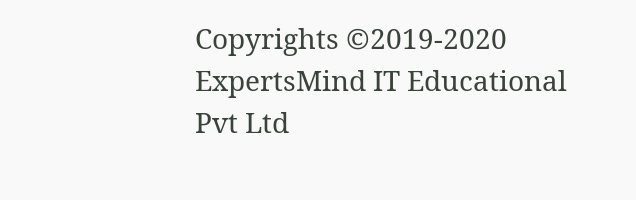Copyrights ©2019-2020 ExpertsMind IT Educational Pvt Ltd